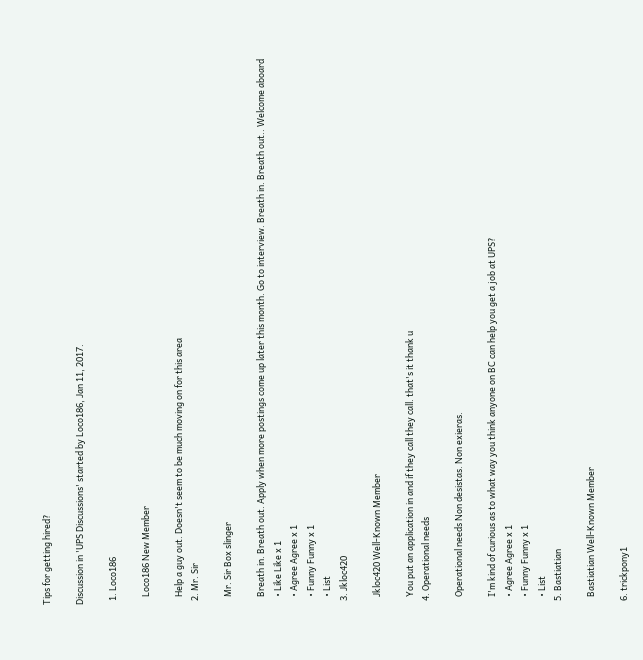Tips for getting hired?

Discussion in 'UPS Discussions' started by Loco186, Jan 11, 2017.

  1. Loco186

    Loco186 New Member

    Help a guy out. Doesn't seem to be much moving on for this area
  2. Mr. Sir

    Mr. Sir Box slinger

    Breath in. Breath out. Apply when more postings come up later this month. Go to interview. Breath in. Breath out.. Welcome aboard
    • Like Like x 1
    • Agree Agree x 1
    • Funny Funny x 1
    • List
  3. Jkloc420

    Jkloc420 Well-Known Member

    You put an application in and if they call they call. that's it thank u
  4. Operational needs

    Operational needs Non desistas. Non exieras.

    I'm kind of curious as to what way you think anyone on BC can help you get a job at UPS?
    • Agree Agree x 1
    • Funny Funny x 1
    • List
  5. Bastiatian

    Bastiatian Well-Known Member

  6. trickpony1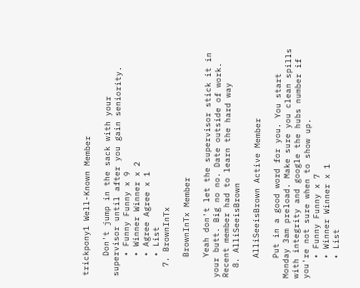trickpony1 Well-Known Member

    Don't jump in the sack with your supervisor until after you gain seniority.
    • Funny Funny x 9
    • Winner Winner x 2
    • Agree Agree x 1
    • List
  7. BrownInTx

    BrownInTx Member

    Yeah don't let the supervisor stick it in your butt. Big no no. Date outside of work. Recent member had to learn the hard way
  8. AlliSeeisBrown

    AlliSeeisBrown Active Member

    Put in a good word for you. You start Monday 3am preload. Make sure you clean spills with integrity and google the hubs number if you're not sure when to show up.
    • Funny Funny x 7
    • Winner Winner x 1
    • List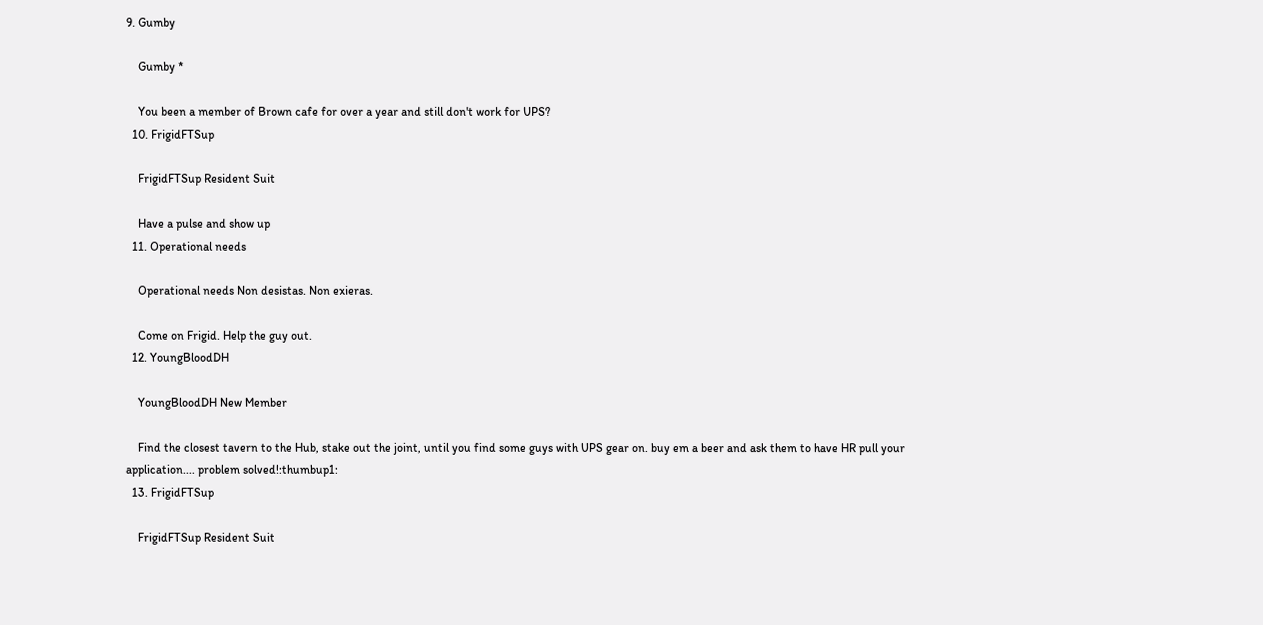9. Gumby

    Gumby *

    You been a member of Brown cafe for over a year and still don't work for UPS?
  10. FrigidFTSup

    FrigidFTSup Resident Suit

    Have a pulse and show up
  11. Operational needs

    Operational needs Non desistas. Non exieras.

    Come on Frigid. Help the guy out.
  12. YoungBloodDH

    YoungBloodDH New Member

    Find the closest tavern to the Hub, stake out the joint, until you find some guys with UPS gear on. buy em a beer and ask them to have HR pull your application.... problem solved!:thumbup1:
  13. FrigidFTSup

    FrigidFTSup Resident Suit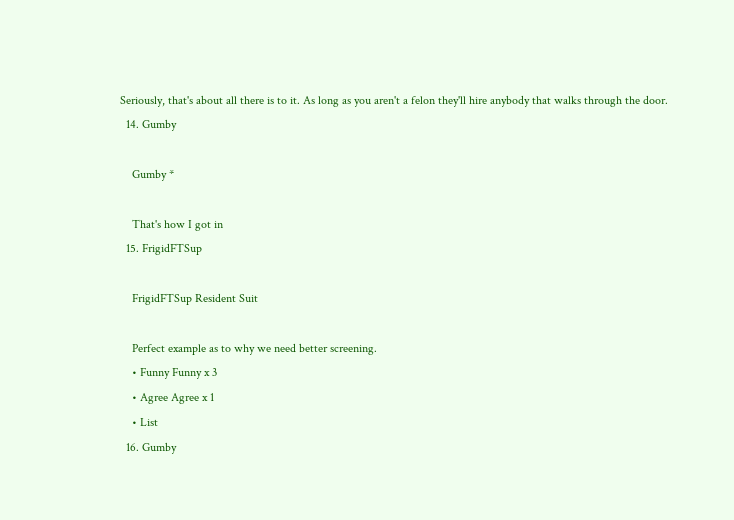Seriously, that's about all there is to it. As long as you aren't a felon they'll hire anybody that walks through the door.
  14. Gumby

    Gumby *

    That's how I got in
  15. FrigidFTSup

    FrigidFTSup Resident Suit

    Perfect example as to why we need better screening.
    • Funny Funny x 3
    • Agree Agree x 1
    • List
  16. Gumby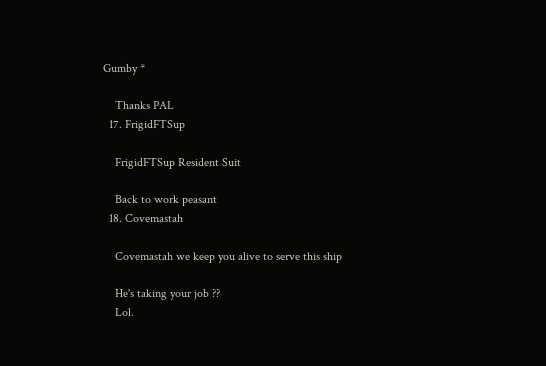Gumby *

    Thanks PAL
  17. FrigidFTSup

    FrigidFTSup Resident Suit

    Back to work peasant
  18. Covemastah

    Covemastah we keep you alive to serve this ship

    He's taking your job ??
    Lol.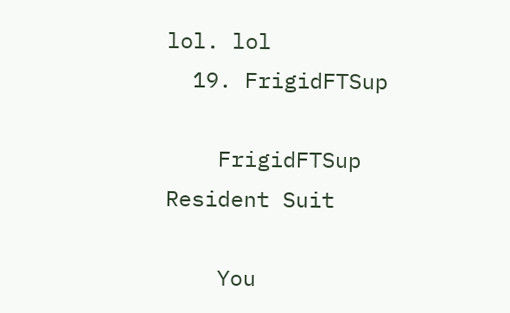lol. lol
  19. FrigidFTSup

    FrigidFTSup Resident Suit

    You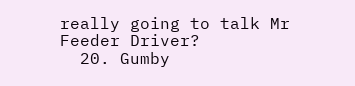really going to talk Mr Feeder Driver?
  20. Gumby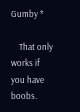Gumby *

    That only works if you have boobs.